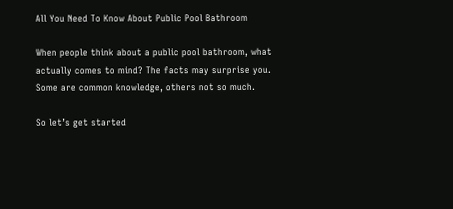All You Need To Know About Public Pool Bathroom

When people think about a public pool bathroom, what actually comes to mind? The facts may surprise you. Some are common knowledge, others not so much.

So let’s get started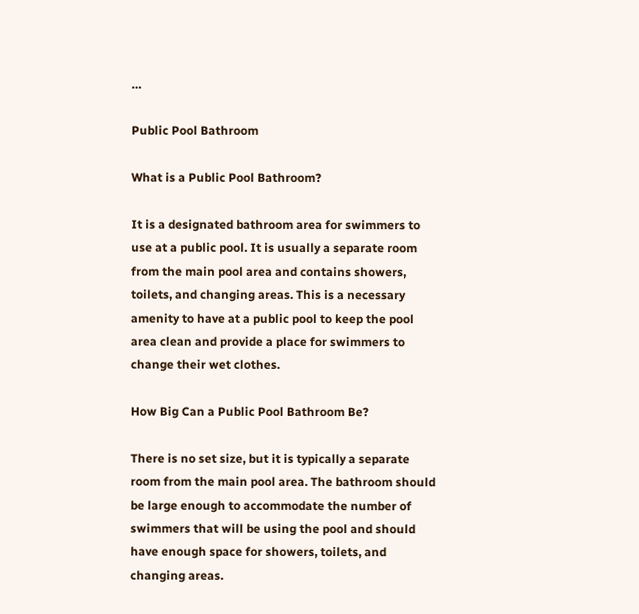…

Public Pool Bathroom

What is a Public Pool Bathroom?

It is a designated bathroom area for swimmers to use at a public pool. It is usually a separate room from the main pool area and contains showers, toilets, and changing areas. This is a necessary amenity to have at a public pool to keep the pool area clean and provide a place for swimmers to change their wet clothes.

How Big Can a Public Pool Bathroom Be?

There is no set size, but it is typically a separate room from the main pool area. The bathroom should be large enough to accommodate the number of swimmers that will be using the pool and should have enough space for showers, toilets, and changing areas.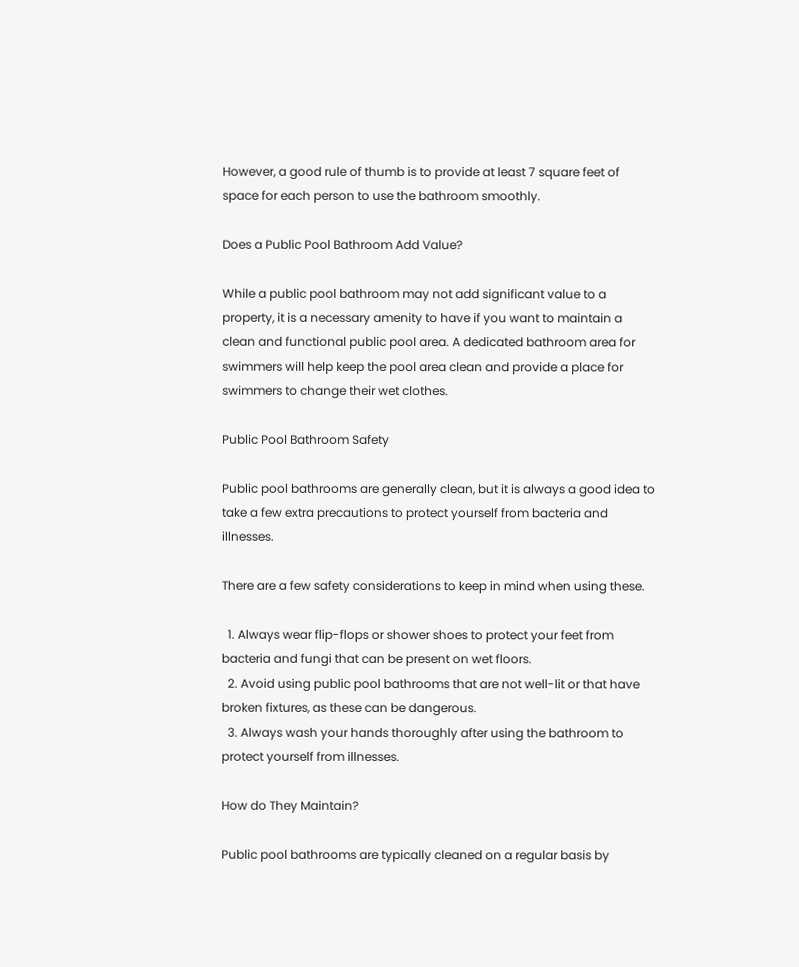However, a good rule of thumb is to provide at least 7 square feet of space for each person to use the bathroom smoothly.

Does a Public Pool Bathroom Add Value?

While a public pool bathroom may not add significant value to a property, it is a necessary amenity to have if you want to maintain a clean and functional public pool area. A dedicated bathroom area for swimmers will help keep the pool area clean and provide a place for swimmers to change their wet clothes.

Public Pool Bathroom Safety

Public pool bathrooms are generally clean, but it is always a good idea to take a few extra precautions to protect yourself from bacteria and illnesses.

There are a few safety considerations to keep in mind when using these.

  1. Always wear flip-flops or shower shoes to protect your feet from bacteria and fungi that can be present on wet floors.
  2. Avoid using public pool bathrooms that are not well-lit or that have broken fixtures, as these can be dangerous.
  3. Always wash your hands thoroughly after using the bathroom to protect yourself from illnesses.

How do They Maintain?

Public pool bathrooms are typically cleaned on a regular basis by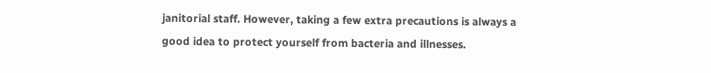janitorial staff. However, taking a few extra precautions is always a good idea to protect yourself from bacteria and illnesses.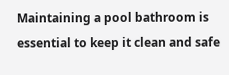Maintaining a pool bathroom is essential to keep it clean and safe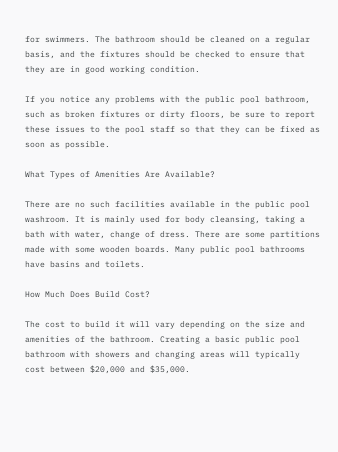for swimmers. The bathroom should be cleaned on a regular basis, and the fixtures should be checked to ensure that they are in good working condition.

If you notice any problems with the public pool bathroom, such as broken fixtures or dirty floors, be sure to report these issues to the pool staff so that they can be fixed as soon as possible.

What Types of Amenities Are Available?

There are no such facilities available in the public pool washroom. It is mainly used for body cleansing, taking a bath with water, change of dress. There are some partitions made with some wooden boards. Many public pool bathrooms have basins and toilets.

How Much Does Build Cost?

The cost to build it will vary depending on the size and amenities of the bathroom. Creating a basic public pool bathroom with showers and changing areas will typically cost between $20,000 and $35,000.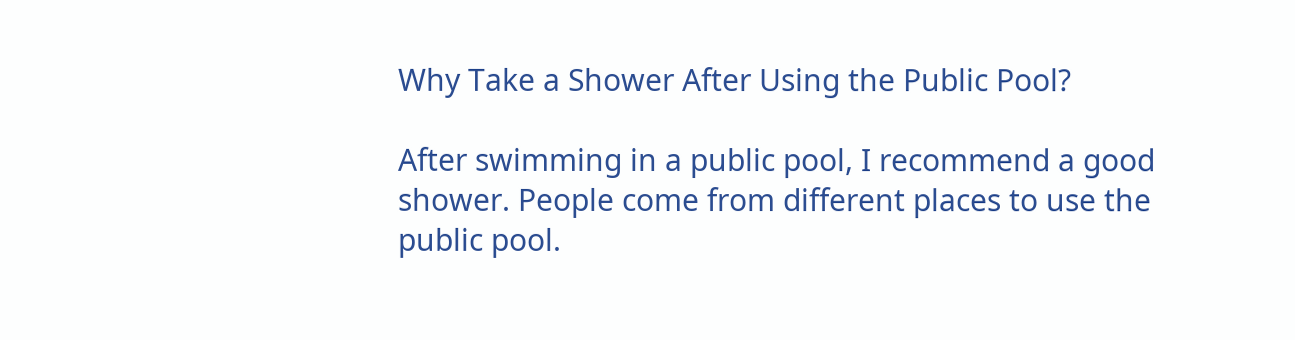Why Take a Shower After Using the Public Pool?

After swimming in a public pool, I recommend a good shower. People come from different places to use the public pool.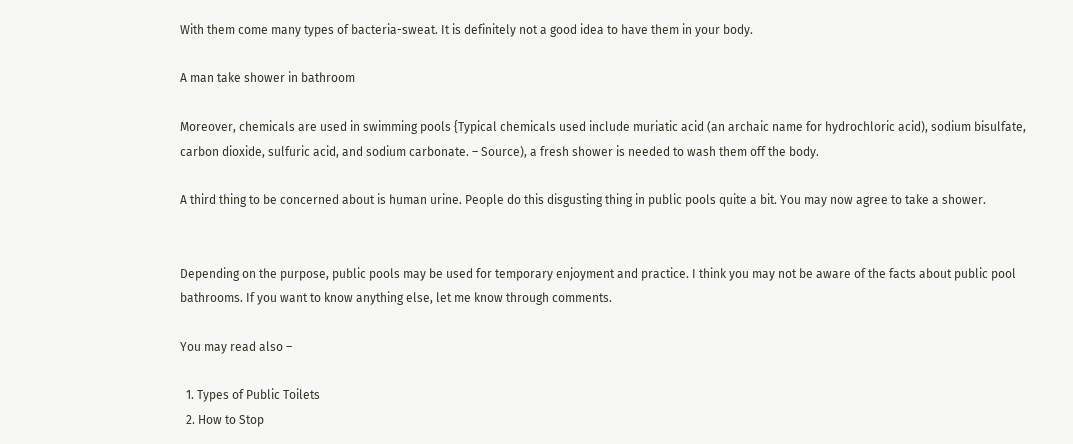With them come many types of bacteria-sweat. It is definitely not a good idea to have them in your body.

A man take shower in bathroom

Moreover, chemicals are used in swimming pools {Typical chemicals used include muriatic acid (an archaic name for hydrochloric acid), sodium bisulfate, carbon dioxide, sulfuric acid, and sodium carbonate. – Source), a fresh shower is needed to wash them off the body.

A third thing to be concerned about is human urine. People do this disgusting thing in public pools quite a bit. You may now agree to take a shower.


Depending on the purpose, public pools may be used for temporary enjoyment and practice. I think you may not be aware of the facts about public pool bathrooms. If you want to know anything else, let me know through comments.

You may read also –

  1. Types of Public Toilets
  2. How to Stop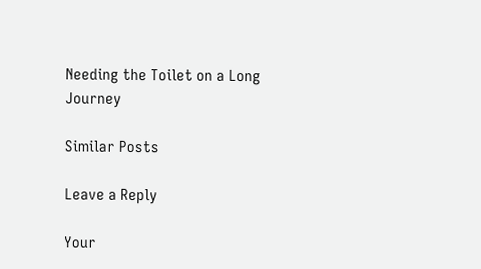Needing the Toilet on a Long Journey

Similar Posts

Leave a Reply

Your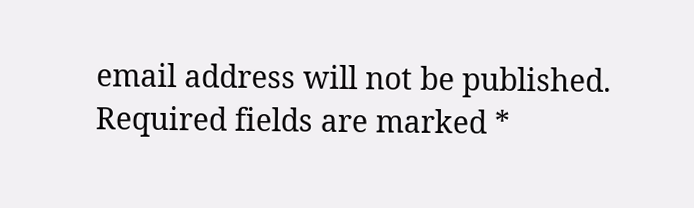email address will not be published. Required fields are marked *